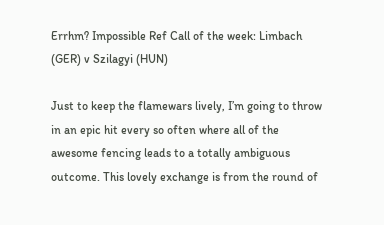Errhm? Impossible Ref Call of the week: Limbach (GER) v Szilagyi (HUN)

Just to keep the flamewars lively, I’m going to throw in an epic hit every so often where all of the awesome fencing leads to a totally ambiguous outcome. This lovely exchange is from the round of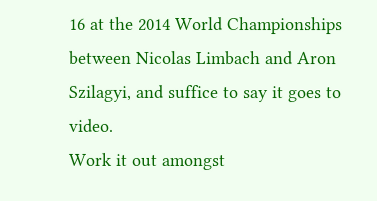16 at the 2014 World Championships between Nicolas Limbach and Aron Szilagyi, and suffice to say it goes to video.
Work it out amongst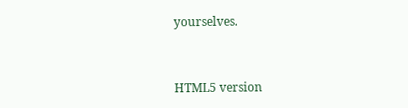yourselves.


HTML5 version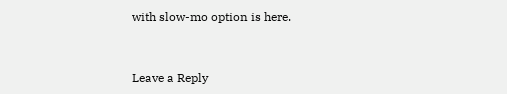with slow-mo option is here.


Leave a Reply